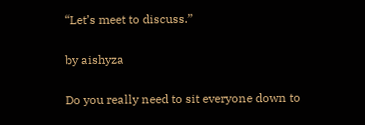“Let’s meet to discuss.”

by aishyza

Do you really need to sit everyone down to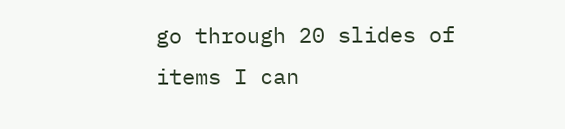go through 20 slides of items I can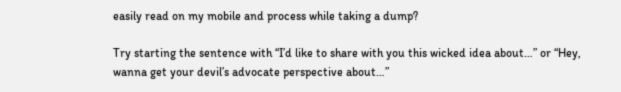easily read on my mobile and process while taking a dump?

Try starting the sentence with “I’d like to share with you this wicked idea about…” or “Hey, wanna get your devil’s advocate perspective about…”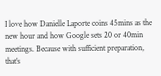I love how Danielle Laporte coins 45mins as the new hour and how Google sets 20 or 40min meetings. Because with sufficient preparation, that’s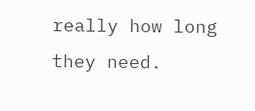really how long they need.